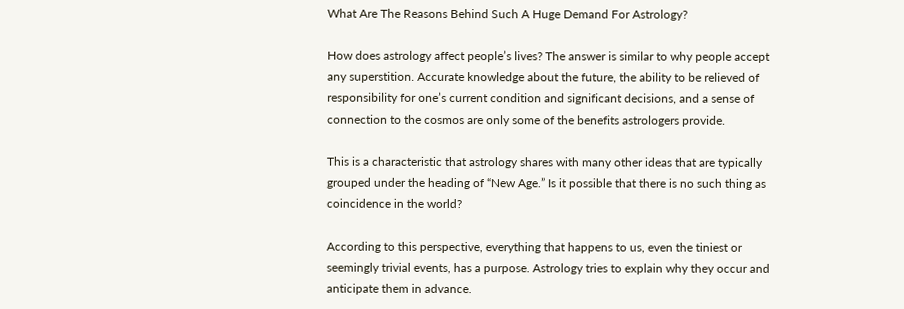What Are The Reasons Behind Such A Huge Demand For Astrology?

How does astrology affect people’s lives? The answer is similar to why people accept any superstition. Accurate knowledge about the future, the ability to be relieved of responsibility for one’s current condition and significant decisions, and a sense of connection to the cosmos are only some of the benefits astrologers provide.

This is a characteristic that astrology shares with many other ideas that are typically grouped under the heading of “New Age.” Is it possible that there is no such thing as coincidence in the world?

According to this perspective, everything that happens to us, even the tiniest or seemingly trivial events, has a purpose. Astrology tries to explain why they occur and anticipate them in advance.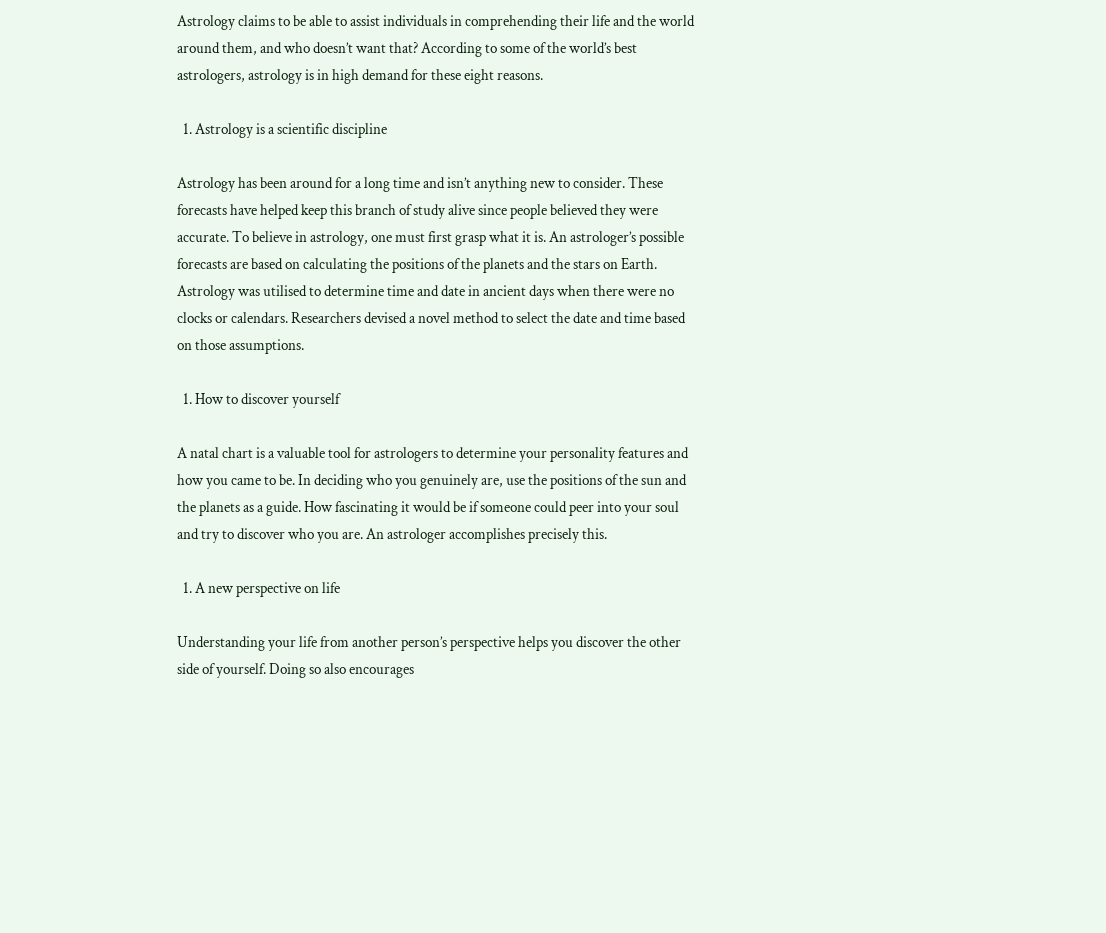Astrology claims to be able to assist individuals in comprehending their life and the world around them, and who doesn’t want that? According to some of the world’s best astrologers, astrology is in high demand for these eight reasons.

  1. Astrology is a scientific discipline

Astrology has been around for a long time and isn’t anything new to consider. These forecasts have helped keep this branch of study alive since people believed they were accurate. To believe in astrology, one must first grasp what it is. An astrologer’s possible forecasts are based on calculating the positions of the planets and the stars on Earth. Astrology was utilised to determine time and date in ancient days when there were no clocks or calendars. Researchers devised a novel method to select the date and time based on those assumptions.

  1. How to discover yourself

A natal chart is a valuable tool for astrologers to determine your personality features and how you came to be. In deciding who you genuinely are, use the positions of the sun and the planets as a guide. How fascinating it would be if someone could peer into your soul and try to discover who you are. An astrologer accomplishes precisely this.

  1. A new perspective on life

Understanding your life from another person’s perspective helps you discover the other side of yourself. Doing so also encourages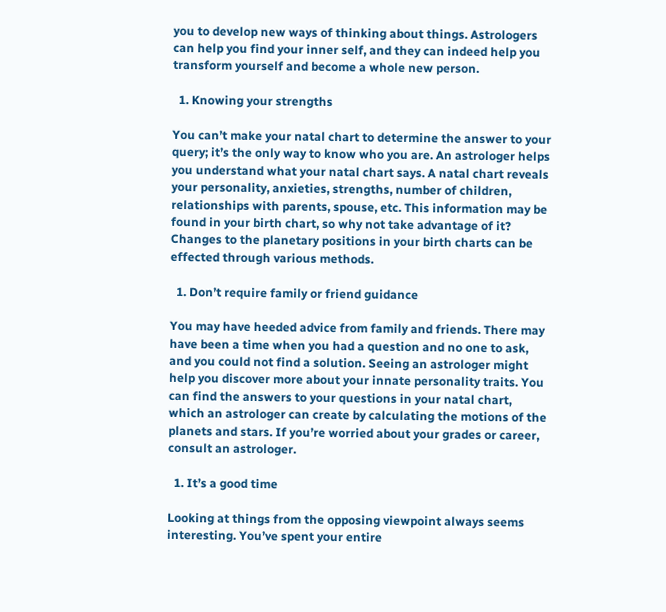you to develop new ways of thinking about things. Astrologers can help you find your inner self, and they can indeed help you transform yourself and become a whole new person.

  1. Knowing your strengths

You can’t make your natal chart to determine the answer to your query; it’s the only way to know who you are. An astrologer helps you understand what your natal chart says. A natal chart reveals your personality, anxieties, strengths, number of children, relationships with parents, spouse, etc. This information may be found in your birth chart, so why not take advantage of it? Changes to the planetary positions in your birth charts can be effected through various methods.

  1. Don’t require family or friend guidance

You may have heeded advice from family and friends. There may have been a time when you had a question and no one to ask, and you could not find a solution. Seeing an astrologer might help you discover more about your innate personality traits. You can find the answers to your questions in your natal chart, which an astrologer can create by calculating the motions of the planets and stars. If you’re worried about your grades or career, consult an astrologer.

  1. It’s a good time

Looking at things from the opposing viewpoint always seems interesting. You’ve spent your entire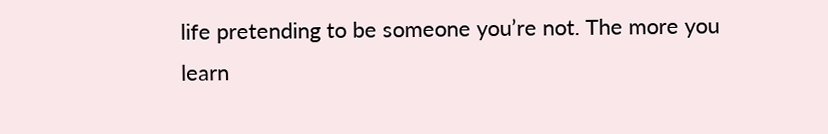life pretending to be someone you’re not. The more you learn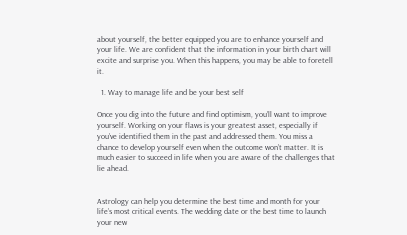about yourself, the better equipped you are to enhance yourself and your life. We are confident that the information in your birth chart will excite and surprise you. When this happens, you may be able to foretell it.

  1. Way to manage life and be your best self

Once you dig into the future and find optimism, you’ll want to improve yourself. Working on your flaws is your greatest asset, especially if you’ve identified them in the past and addressed them. You miss a chance to develop yourself even when the outcome won’t matter. It is much easier to succeed in life when you are aware of the challenges that lie ahead.


Astrology can help you determine the best time and month for your life’s most critical events. The wedding date or the best time to launch your new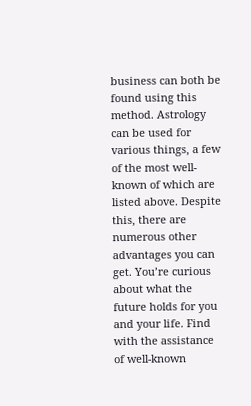business can both be found using this method. Astrology can be used for various things, a few of the most well-known of which are listed above. Despite this, there are numerous other advantages you can get. You’re curious about what the future holds for you and your life. Find with the assistance of well-known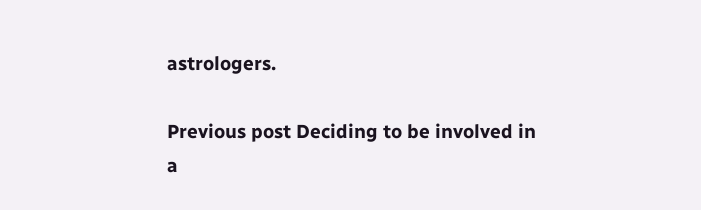astrologers.

Previous post Deciding to be involved in a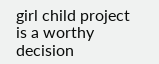girl child project is a worthy decision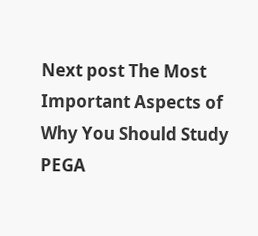Next post The Most Important Aspects of Why You Should Study PEGA